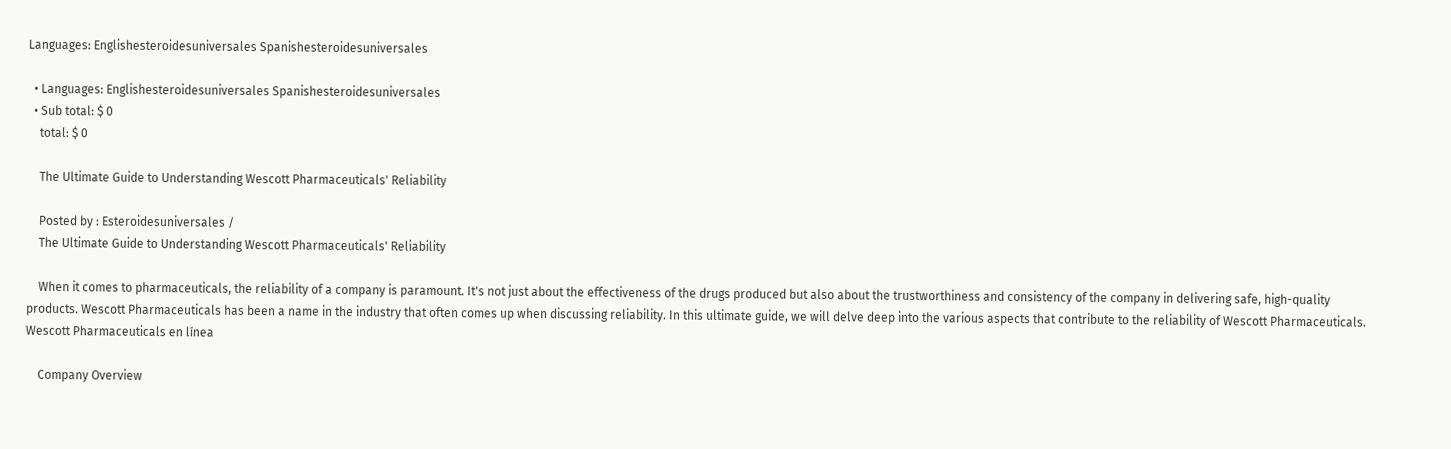Languages: Englishesteroidesuniversales Spanishesteroidesuniversales

  • Languages: Englishesteroidesuniversales Spanishesteroidesuniversales
  • Sub total: $ 0
    total: $ 0

    The Ultimate Guide to Understanding Wescott Pharmaceuticals' Reliability

    Posted by : Esteroidesuniversales /
    The Ultimate Guide to Understanding Wescott Pharmaceuticals' Reliability

    When it comes to pharmaceuticals, the reliability of a company is paramount. It's not just about the effectiveness of the drugs produced but also about the trustworthiness and consistency of the company in delivering safe, high-quality products. Wescott Pharmaceuticals has been a name in the industry that often comes up when discussing reliability. In this ultimate guide, we will delve deep into the various aspects that contribute to the reliability of Wescott Pharmaceuticals. Wescott Pharmaceuticals en línea

    Company Overview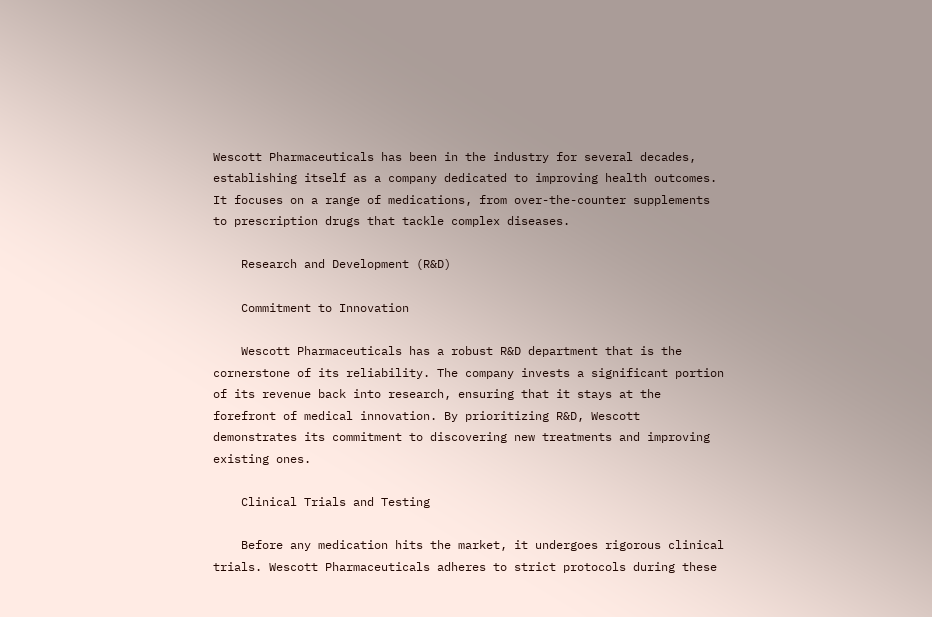Wescott Pharmaceuticals has been in the industry for several decades, establishing itself as a company dedicated to improving health outcomes. It focuses on a range of medications, from over-the-counter supplements to prescription drugs that tackle complex diseases.

    Research and Development (R&D)

    Commitment to Innovation

    Wescott Pharmaceuticals has a robust R&D department that is the cornerstone of its reliability. The company invests a significant portion of its revenue back into research, ensuring that it stays at the forefront of medical innovation. By prioritizing R&D, Wescott demonstrates its commitment to discovering new treatments and improving existing ones.

    Clinical Trials and Testing

    Before any medication hits the market, it undergoes rigorous clinical trials. Wescott Pharmaceuticals adheres to strict protocols during these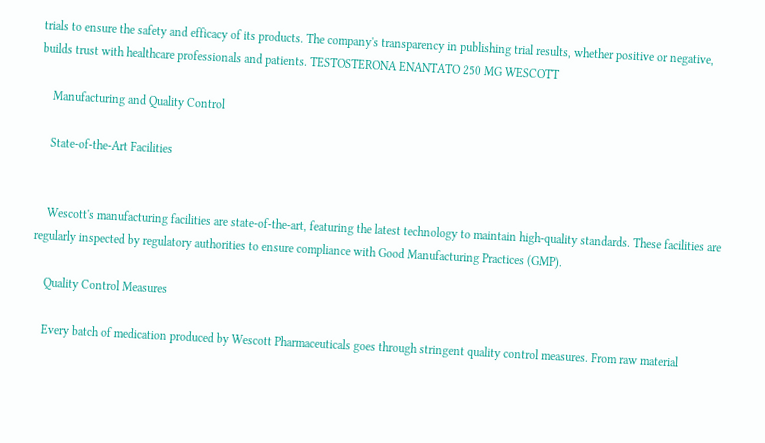trials to ensure the safety and efficacy of its products. The company's transparency in publishing trial results, whether positive or negative, builds trust with healthcare professionals and patients. TESTOSTERONA ENANTATO 250 MG WESCOTT

    Manufacturing and Quality Control

    State-of-the-Art Facilities


    Wescott's manufacturing facilities are state-of-the-art, featuring the latest technology to maintain high-quality standards. These facilities are regularly inspected by regulatory authorities to ensure compliance with Good Manufacturing Practices (GMP).

    Quality Control Measures

    Every batch of medication produced by Wescott Pharmaceuticals goes through stringent quality control measures. From raw material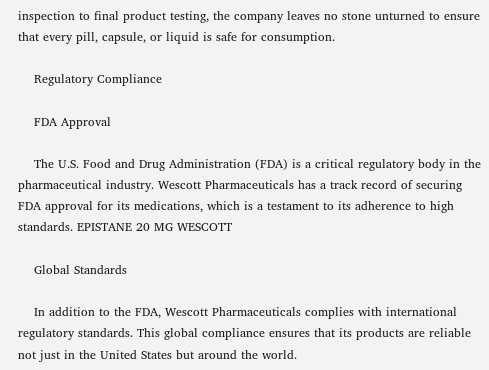inspection to final product testing, the company leaves no stone unturned to ensure that every pill, capsule, or liquid is safe for consumption.

    Regulatory Compliance

    FDA Approval

    The U.S. Food and Drug Administration (FDA) is a critical regulatory body in the pharmaceutical industry. Wescott Pharmaceuticals has a track record of securing FDA approval for its medications, which is a testament to its adherence to high standards. EPISTANE 20 MG WESCOTT

    Global Standards

    In addition to the FDA, Wescott Pharmaceuticals complies with international regulatory standards. This global compliance ensures that its products are reliable not just in the United States but around the world.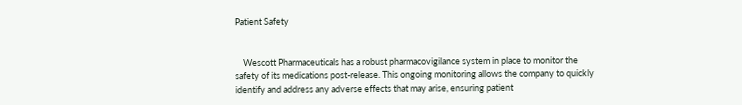Patient Safety


    Wescott Pharmaceuticals has a robust pharmacovigilance system in place to monitor the safety of its medications post-release. This ongoing monitoring allows the company to quickly identify and address any adverse effects that may arise, ensuring patient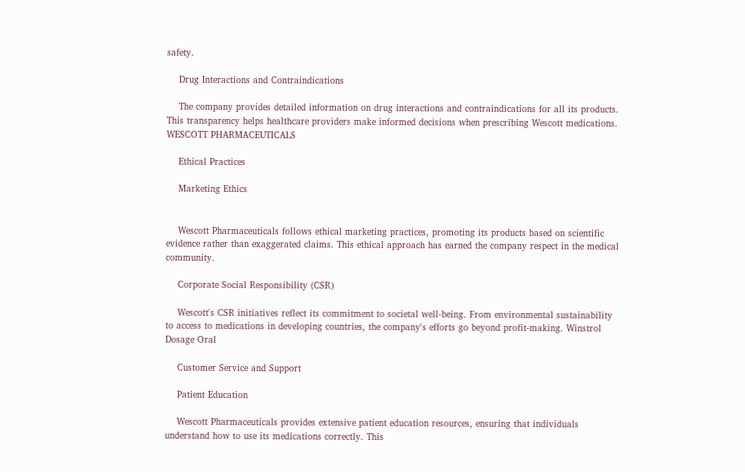safety.

    Drug Interactions and Contraindications

    The company provides detailed information on drug interactions and contraindications for all its products. This transparency helps healthcare providers make informed decisions when prescribing Wescott medications. WESCOTT PHARMACEUTICALS

    Ethical Practices

    Marketing Ethics


    Wescott Pharmaceuticals follows ethical marketing practices, promoting its products based on scientific evidence rather than exaggerated claims. This ethical approach has earned the company respect in the medical community.

    Corporate Social Responsibility (CSR)

    Wescott's CSR initiatives reflect its commitment to societal well-being. From environmental sustainability to access to medications in developing countries, the company's efforts go beyond profit-making. Winstrol Dosage Oral

    Customer Service and Support

    Patient Education

    Wescott Pharmaceuticals provides extensive patient education resources, ensuring that individuals understand how to use its medications correctly. This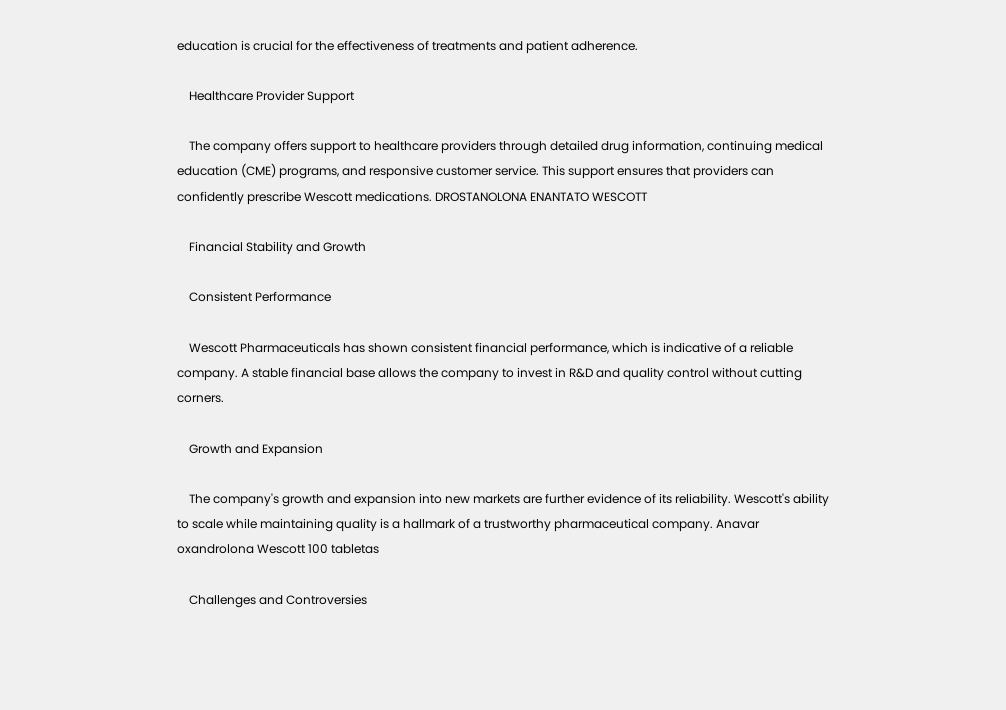education is crucial for the effectiveness of treatments and patient adherence.

    Healthcare Provider Support

    The company offers support to healthcare providers through detailed drug information, continuing medical education (CME) programs, and responsive customer service. This support ensures that providers can confidently prescribe Wescott medications. DROSTANOLONA ENANTATO WESCOTT

    Financial Stability and Growth

    Consistent Performance

    Wescott Pharmaceuticals has shown consistent financial performance, which is indicative of a reliable company. A stable financial base allows the company to invest in R&D and quality control without cutting corners.

    Growth and Expansion

    The company's growth and expansion into new markets are further evidence of its reliability. Wescott's ability to scale while maintaining quality is a hallmark of a trustworthy pharmaceutical company. Anavar oxandrolona Wescott 100 tabletas

    Challenges and Controversies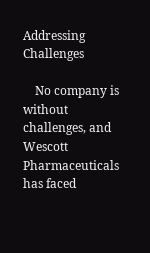Addressing Challenges

    No company is without challenges, and Wescott Pharmaceuticals has faced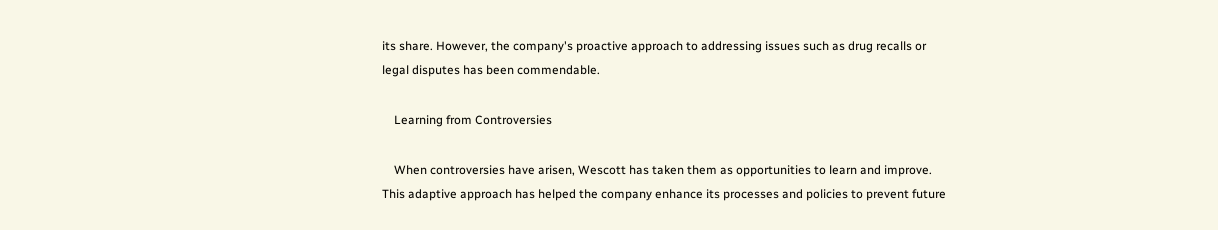its share. However, the company's proactive approach to addressing issues such as drug recalls or legal disputes has been commendable.

    Learning from Controversies

    When controversies have arisen, Wescott has taken them as opportunities to learn and improve. This adaptive approach has helped the company enhance its processes and policies to prevent future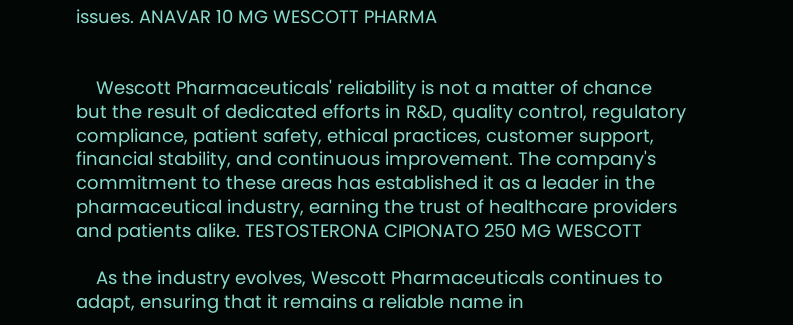issues. ANAVAR 10 MG WESCOTT PHARMA


    Wescott Pharmaceuticals' reliability is not a matter of chance but the result of dedicated efforts in R&D, quality control, regulatory compliance, patient safety, ethical practices, customer support, financial stability, and continuous improvement. The company's commitment to these areas has established it as a leader in the pharmaceutical industry, earning the trust of healthcare providers and patients alike. TESTOSTERONA CIPIONATO 250 MG WESCOTT

    As the industry evolves, Wescott Pharmaceuticals continues to adapt, ensuring that it remains a reliable name in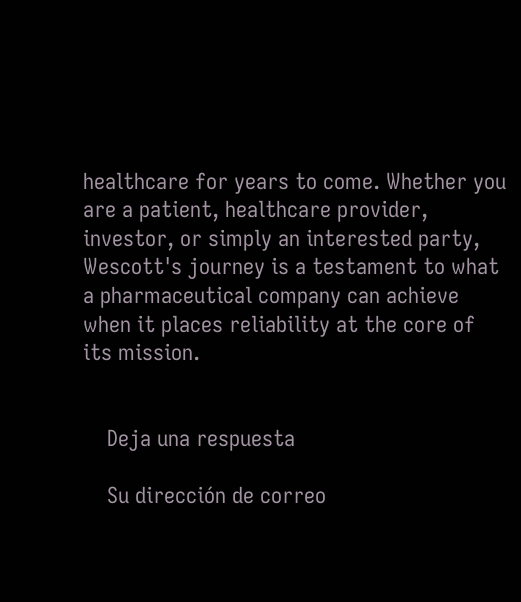healthcare for years to come. Whether you are a patient, healthcare provider, investor, or simply an interested party, Wescott's journey is a testament to what a pharmaceutical company can achieve when it places reliability at the core of its mission.


    Deja una respuesta

    Su dirección de correo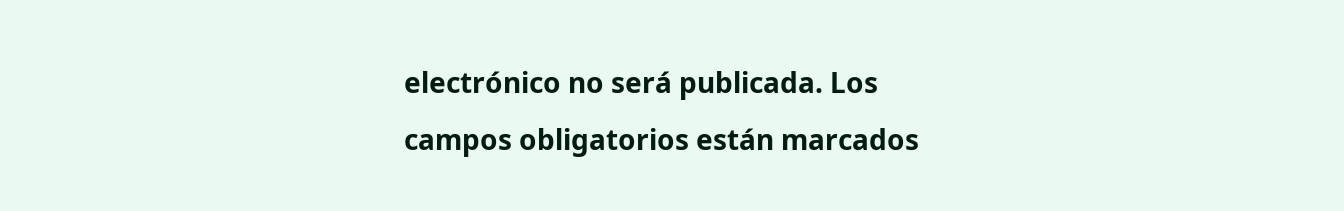electrónico no será publicada. Los campos obligatorios están marcados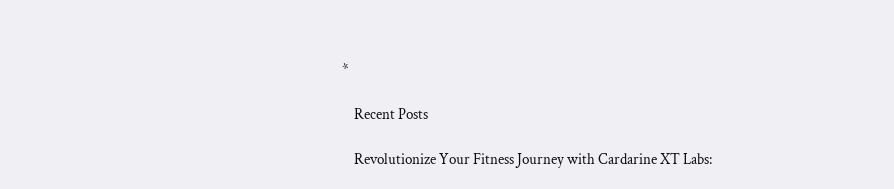*

    Recent Posts

    Revolutionize Your Fitness Journey with Cardarine XT Labs: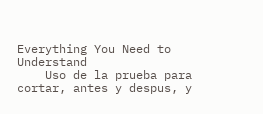Everything You Need to Understand
    Uso de la prueba para cortar, antes y despus, y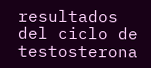resultados del ciclo de testosterona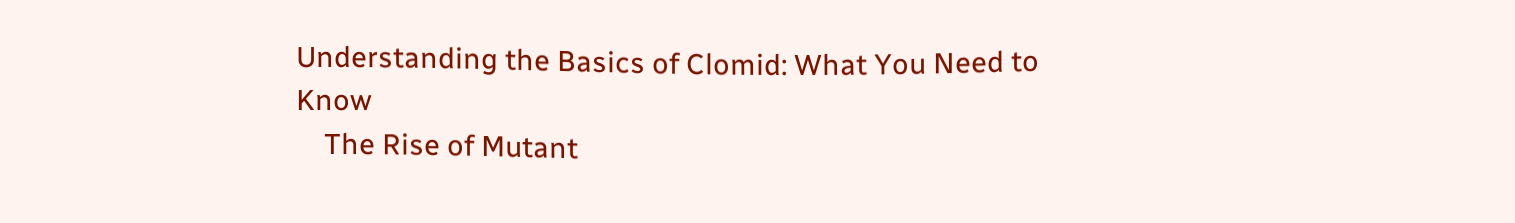Understanding the Basics of Clomid: What You Need to Know
    The Rise of Mutant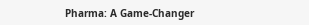Pharma: A Game-Changer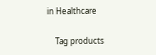in Healthcare

    Tag products